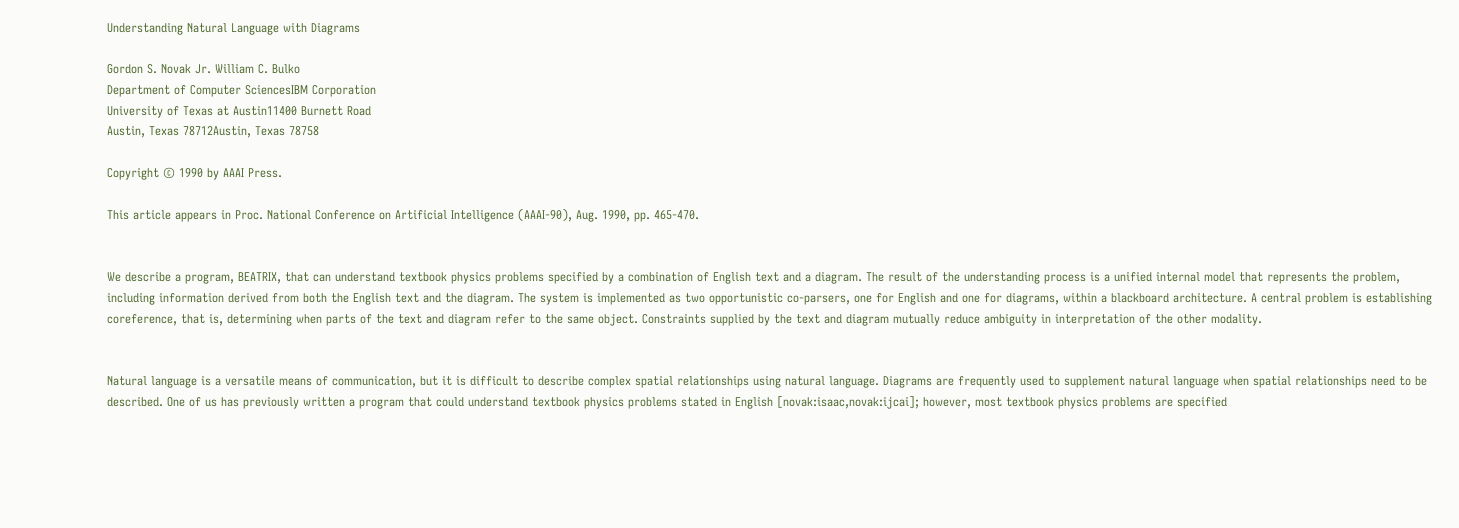Understanding Natural Language with Diagrams

Gordon S. Novak Jr. William C. Bulko
Department of Computer SciencesIBM Corporation
University of Texas at Austin11400 Burnett Road
Austin, Texas 78712Austin, Texas 78758

Copyright © 1990 by AAAI Press.

This article appears in Proc. National Conference on Artificial Intelligence (AAAI-90), Aug. 1990, pp. 465-470.


We describe a program, BEATRIX, that can understand textbook physics problems specified by a combination of English text and a diagram. The result of the understanding process is a unified internal model that represents the problem, including information derived from both the English text and the diagram. The system is implemented as two opportunistic co-parsers, one for English and one for diagrams, within a blackboard architecture. A central problem is establishing coreference, that is, determining when parts of the text and diagram refer to the same object. Constraints supplied by the text and diagram mutually reduce ambiguity in interpretation of the other modality.


Natural language is a versatile means of communication, but it is difficult to describe complex spatial relationships using natural language. Diagrams are frequently used to supplement natural language when spatial relationships need to be described. One of us has previously written a program that could understand textbook physics problems stated in English [novak:isaac,novak:ijcai]; however, most textbook physics problems are specified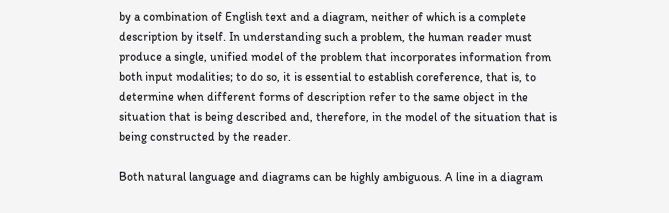by a combination of English text and a diagram, neither of which is a complete description by itself. In understanding such a problem, the human reader must produce a single, unified model of the problem that incorporates information from both input modalities; to do so, it is essential to establish coreference, that is, to determine when different forms of description refer to the same object in the situation that is being described and, therefore, in the model of the situation that is being constructed by the reader.

Both natural language and diagrams can be highly ambiguous. A line in a diagram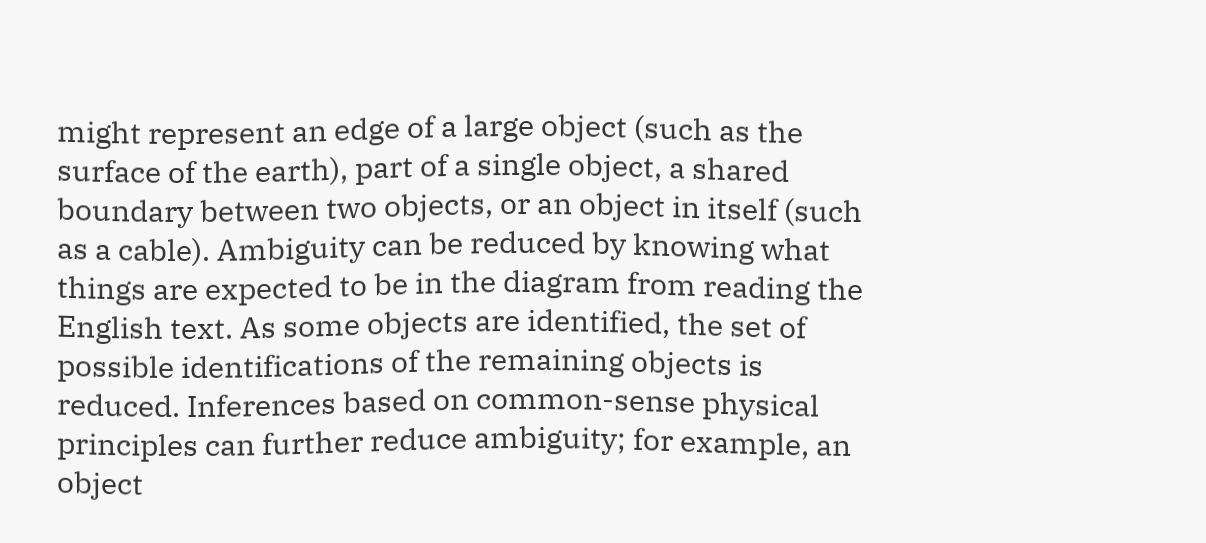might represent an edge of a large object (such as the surface of the earth), part of a single object, a shared boundary between two objects, or an object in itself (such as a cable). Ambiguity can be reduced by knowing what things are expected to be in the diagram from reading the English text. As some objects are identified, the set of possible identifications of the remaining objects is reduced. Inferences based on common-sense physical principles can further reduce ambiguity; for example, an object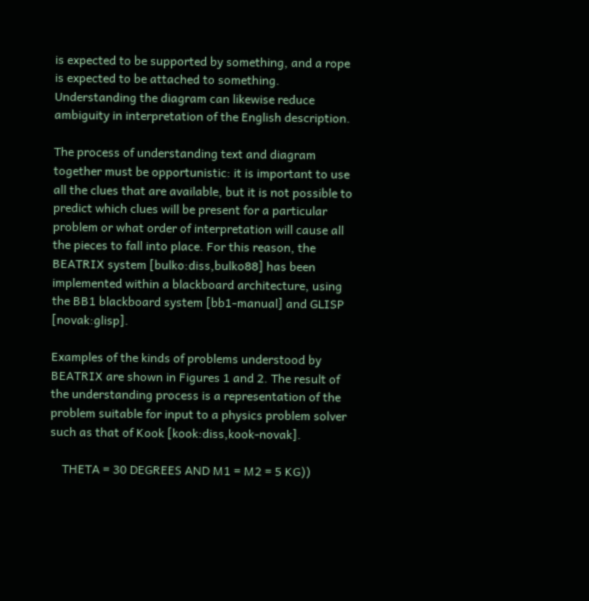is expected to be supported by something, and a rope is expected to be attached to something. Understanding the diagram can likewise reduce ambiguity in interpretation of the English description.

The process of understanding text and diagram together must be opportunistic: it is important to use all the clues that are available, but it is not possible to predict which clues will be present for a particular problem or what order of interpretation will cause all the pieces to fall into place. For this reason, the BEATRIX system [bulko:diss,bulko88] has been implemented within a blackboard architecture, using the BB1 blackboard system [bb1-manual] and GLISP [novak:glisp].

Examples of the kinds of problems understood by BEATRIX are shown in Figures 1 and 2. The result of the understanding process is a representation of the problem suitable for input to a physics problem solver such as that of Kook [kook:diss,kook-novak].

    THETA = 30 DEGREES AND M1 = M2 = 5 KG))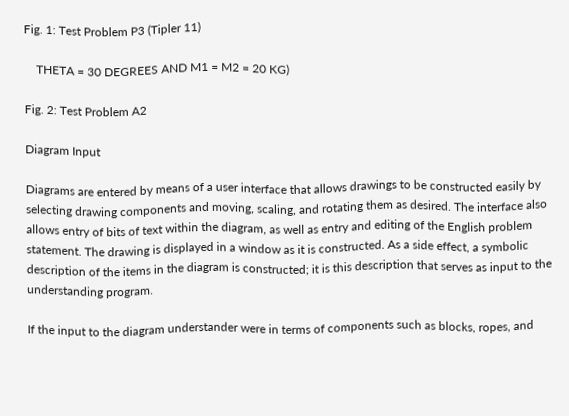Fig. 1: Test Problem P3 (Tipler 11)

    THETA = 30 DEGREES AND M1 = M2 = 20 KG)

Fig. 2: Test Problem A2

Diagram Input

Diagrams are entered by means of a user interface that allows drawings to be constructed easily by selecting drawing components and moving, scaling, and rotating them as desired. The interface also allows entry of bits of text within the diagram, as well as entry and editing of the English problem statement. The drawing is displayed in a window as it is constructed. As a side effect, a symbolic description of the items in the diagram is constructed; it is this description that serves as input to the understanding program.

If the input to the diagram understander were in terms of components such as blocks, ropes, and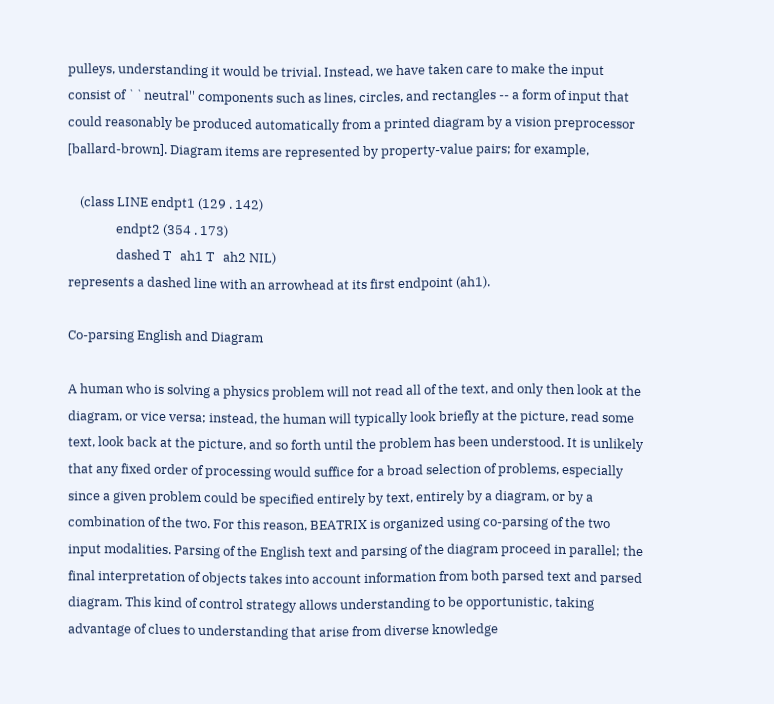pulleys, understanding it would be trivial. Instead, we have taken care to make the input consist of ``neutral'' components such as lines, circles, and rectangles -- a form of input that could reasonably be produced automatically from a printed diagram by a vision preprocessor [ballard-brown]. Diagram items are represented by property-value pairs; for example,

    (class LINE endpt1 (129 . 142)
                endpt2 (354 . 173)
                dashed T   ah1 T   ah2 NIL)
represents a dashed line with an arrowhead at its first endpoint (ah1).

Co-parsing English and Diagram

A human who is solving a physics problem will not read all of the text, and only then look at the diagram, or vice versa; instead, the human will typically look briefly at the picture, read some text, look back at the picture, and so forth until the problem has been understood. It is unlikely that any fixed order of processing would suffice for a broad selection of problems, especially since a given problem could be specified entirely by text, entirely by a diagram, or by a combination of the two. For this reason, BEATRIX is organized using co-parsing of the two input modalities. Parsing of the English text and parsing of the diagram proceed in parallel; the final interpretation of objects takes into account information from both parsed text and parsed diagram. This kind of control strategy allows understanding to be opportunistic, taking advantage of clues to understanding that arise from diverse knowledge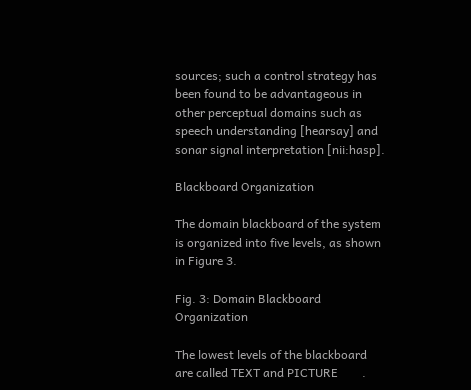sources; such a control strategy has been found to be advantageous in other perceptual domains such as speech understanding [hearsay] and sonar signal interpretation [nii:hasp].

Blackboard Organization

The domain blackboard of the system is organized into five levels, as shown in Figure 3.

Fig. 3: Domain Blackboard Organization

The lowest levels of the blackboard are called TEXT and PICTURE        .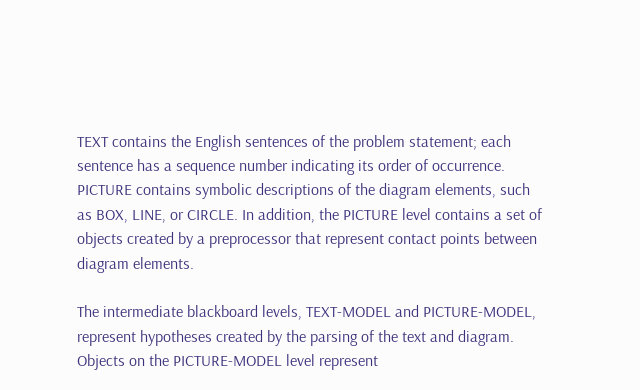TEXT contains the English sentences of the problem statement; each sentence has a sequence number indicating its order of occurrence. PICTURE contains symbolic descriptions of the diagram elements, such as BOX, LINE, or CIRCLE. In addition, the PICTURE level contains a set of objects created by a preprocessor that represent contact points between diagram elements.

The intermediate blackboard levels, TEXT-MODEL and PICTURE-MODEL, represent hypotheses created by the parsing of the text and diagram. Objects on the PICTURE-MODEL level represent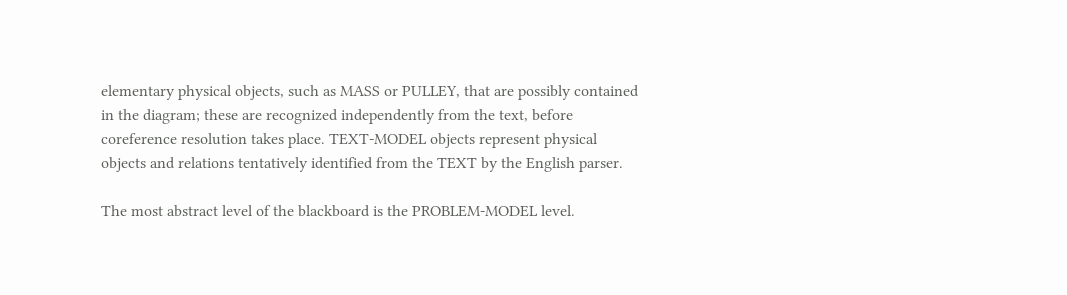elementary physical objects, such as MASS or PULLEY, that are possibly contained in the diagram; these are recognized independently from the text, before coreference resolution takes place. TEXT-MODEL objects represent physical objects and relations tentatively identified from the TEXT by the English parser.

The most abstract level of the blackboard is the PROBLEM-MODEL level.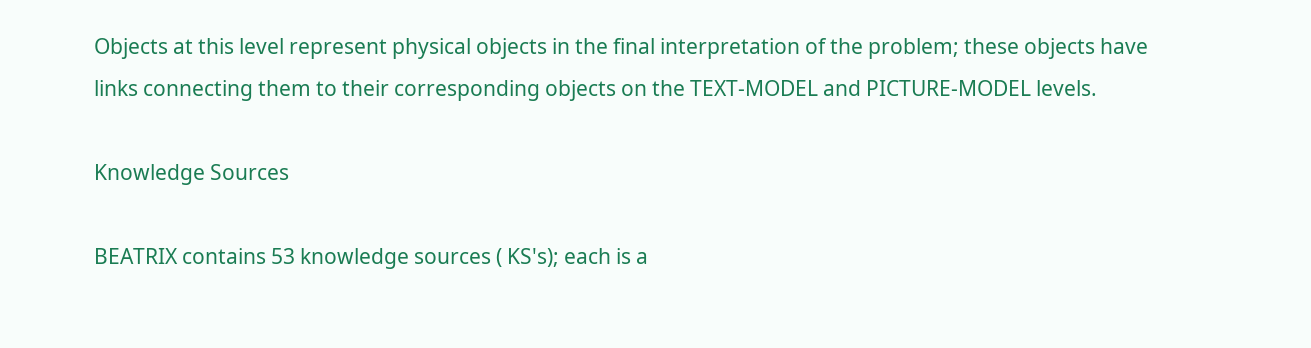Objects at this level represent physical objects in the final interpretation of the problem; these objects have links connecting them to their corresponding objects on the TEXT-MODEL and PICTURE-MODEL levels.

Knowledge Sources

BEATRIX contains 53 knowledge sources ( KS's); each is a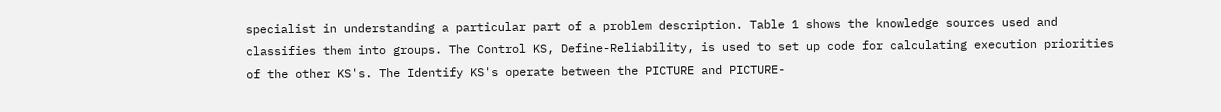specialist in understanding a particular part of a problem description. Table 1 shows the knowledge sources used and classifies them into groups. The Control KS, Define-Reliability, is used to set up code for calculating execution priorities of the other KS's. The Identify KS's operate between the PICTURE and PICTURE-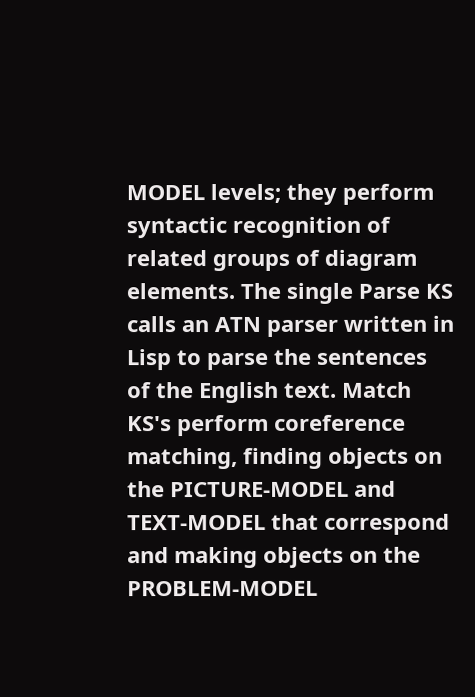MODEL levels; they perform syntactic recognition of related groups of diagram elements. The single Parse KS calls an ATN parser written in Lisp to parse the sentences of the English text. Match KS's perform coreference matching, finding objects on the PICTURE-MODEL and TEXT-MODEL that correspond and making objects on the PROBLEM-MODEL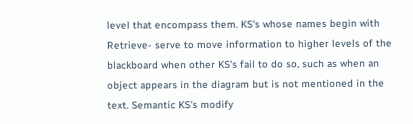level that encompass them. KS's whose names begin with Retrieve- serve to move information to higher levels of the blackboard when other KS's fail to do so, such as when an object appears in the diagram but is not mentioned in the text. Semantic KS's modify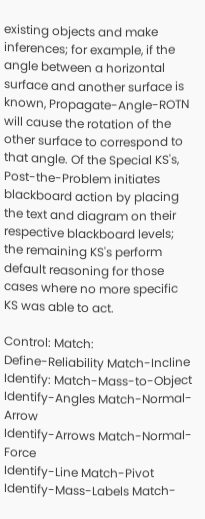existing objects and make inferences; for example, if the angle between a horizontal surface and another surface is known, Propagate-Angle-ROTN will cause the rotation of the other surface to correspond to that angle. Of the Special KS's, Post-the-Problem initiates blackboard action by placing the text and diagram on their respective blackboard levels; the remaining KS's perform default reasoning for those cases where no more specific KS was able to act.

Control: Match:
Define-Reliability Match-Incline
Identify: Match-Mass-to-Object
Identify-Angles Match-Normal-Arrow
Identify-Arrows Match-Normal-Force
Identify-Line Match-Pivot
Identify-Mass-Labels Match-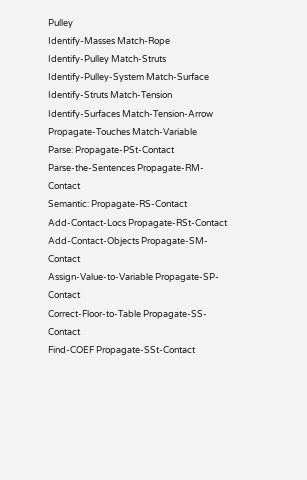Pulley
Identify-Masses Match-Rope
Identify-Pulley Match-Struts
Identify-Pulley-System Match-Surface
Identify-Struts Match-Tension
Identify-Surfaces Match-Tension-Arrow
Propagate-Touches Match-Variable
Parse: Propagate-PSt-Contact
Parse-the-Sentences Propagate-RM-Contact
Semantic: Propagate-RS-Contact
Add-Contact-Locs Propagate-RSt-Contact
Add-Contact-Objects Propagate-SM-Contact
Assign-Value-to-Variable Propagate-SP-Contact
Correct-Floor-to-Table Propagate-SS-Contact
Find-COEF Propagate-SSt-Contact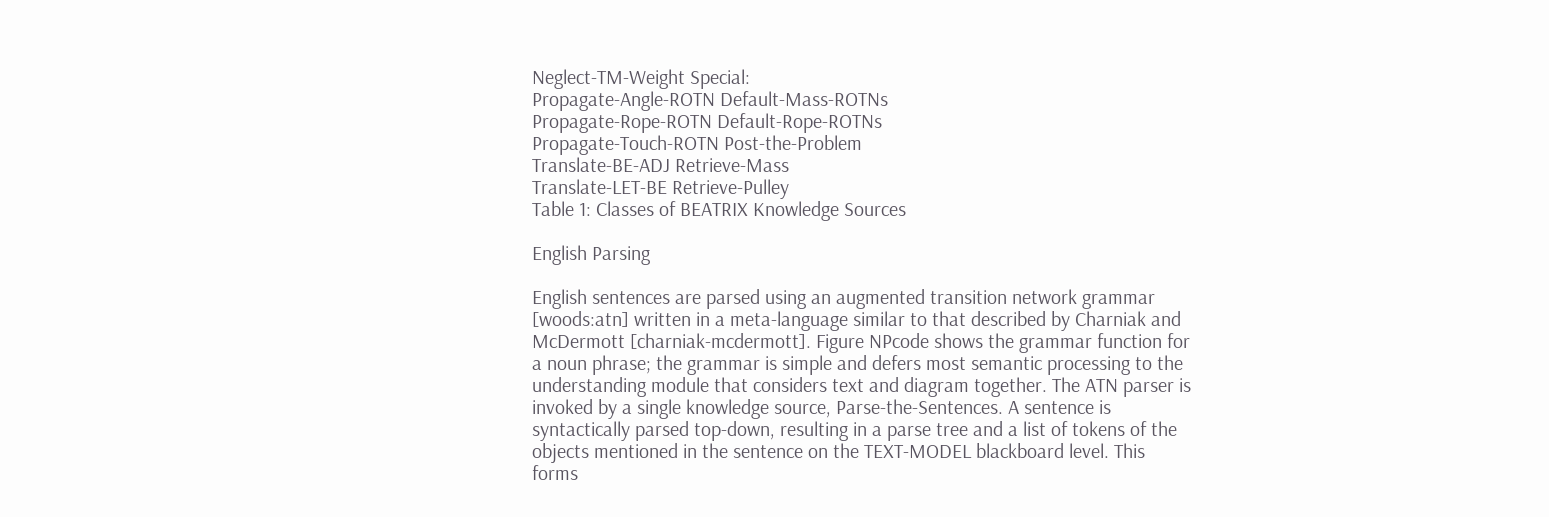Neglect-TM-Weight Special:
Propagate-Angle-ROTN Default-Mass-ROTNs
Propagate-Rope-ROTN Default-Rope-ROTNs
Propagate-Touch-ROTN Post-the-Problem
Translate-BE-ADJ Retrieve-Mass
Translate-LET-BE Retrieve-Pulley
Table 1: Classes of BEATRIX Knowledge Sources

English Parsing

English sentences are parsed using an augmented transition network grammar [woods:atn] written in a meta-language similar to that described by Charniak and McDermott [charniak-mcdermott]. Figure NPcode shows the grammar function for a noun phrase; the grammar is simple and defers most semantic processing to the understanding module that considers text and diagram together. The ATN parser is invoked by a single knowledge source, Parse-the-Sentences. A sentence is syntactically parsed top-down, resulting in a parse tree and a list of tokens of the objects mentioned in the sentence on the TEXT-MODEL blackboard level. This forms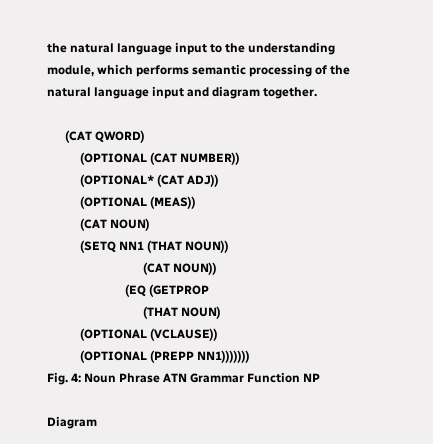the natural language input to the understanding module, which performs semantic processing of the natural language input and diagram together.

      (CAT QWORD)
           (OPTIONAL (CAT NUMBER))
           (OPTIONAL* (CAT ADJ))
           (OPTIONAL (MEAS))
           (CAT NOUN)
           (SETQ NN1 (THAT NOUN))
                                (CAT NOUN))
                          (EQ (GETPROP
                                (THAT NOUN)
           (OPTIONAL (VCLAUSE))
           (OPTIONAL (PREPP NN1)))))))
Fig. 4: Noun Phrase ATN Grammar Function NP

Diagram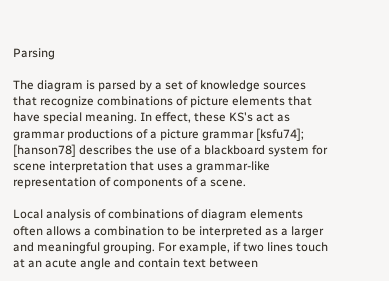Parsing

The diagram is parsed by a set of knowledge sources that recognize combinations of picture elements that have special meaning. In effect, these KS's act as grammar productions of a picture grammar [ksfu74]; [hanson78] describes the use of a blackboard system for scene interpretation that uses a grammar-like representation of components of a scene.

Local analysis of combinations of diagram elements often allows a combination to be interpreted as a larger and meaningful grouping. For example, if two lines touch at an acute angle and contain text between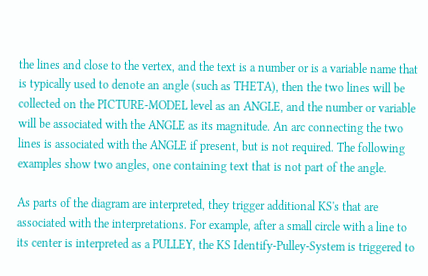the lines and close to the vertex, and the text is a number or is a variable name that is typically used to denote an angle (such as THETA), then the two lines will be collected on the PICTURE-MODEL level as an ANGLE, and the number or variable will be associated with the ANGLE as its magnitude. An arc connecting the two lines is associated with the ANGLE if present, but is not required. The following examples show two angles, one containing text that is not part of the angle.

As parts of the diagram are interpreted, they trigger additional KS's that are associated with the interpretations. For example, after a small circle with a line to its center is interpreted as a PULLEY, the KS Identify-Pulley-System is triggered to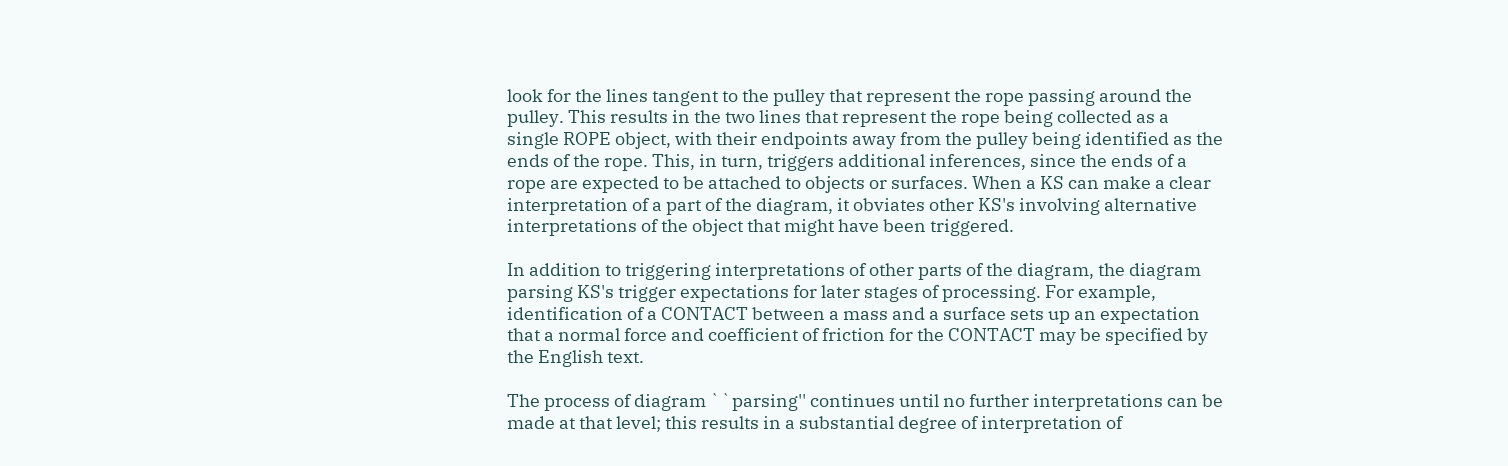look for the lines tangent to the pulley that represent the rope passing around the pulley. This results in the two lines that represent the rope being collected as a single ROPE object, with their endpoints away from the pulley being identified as the ends of the rope. This, in turn, triggers additional inferences, since the ends of a rope are expected to be attached to objects or surfaces. When a KS can make a clear interpretation of a part of the diagram, it obviates other KS's involving alternative interpretations of the object that might have been triggered.

In addition to triggering interpretations of other parts of the diagram, the diagram parsing KS's trigger expectations for later stages of processing. For example, identification of a CONTACT between a mass and a surface sets up an expectation that a normal force and coefficient of friction for the CONTACT may be specified by the English text.

The process of diagram ``parsing'' continues until no further interpretations can be made at that level; this results in a substantial degree of interpretation of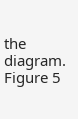the diagram. Figure 5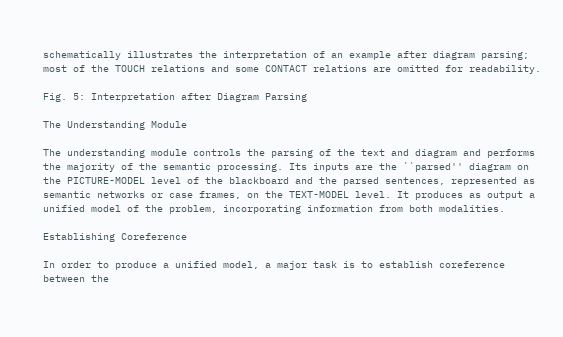schematically illustrates the interpretation of an example after diagram parsing; most of the TOUCH relations and some CONTACT relations are omitted for readability.

Fig. 5: Interpretation after Diagram Parsing

The Understanding Module

The understanding module controls the parsing of the text and diagram and performs the majority of the semantic processing. Its inputs are the ``parsed'' diagram on the PICTURE-MODEL level of the blackboard and the parsed sentences, represented as semantic networks or case frames, on the TEXT-MODEL level. It produces as output a unified model of the problem, incorporating information from both modalities.

Establishing Coreference

In order to produce a unified model, a major task is to establish coreference between the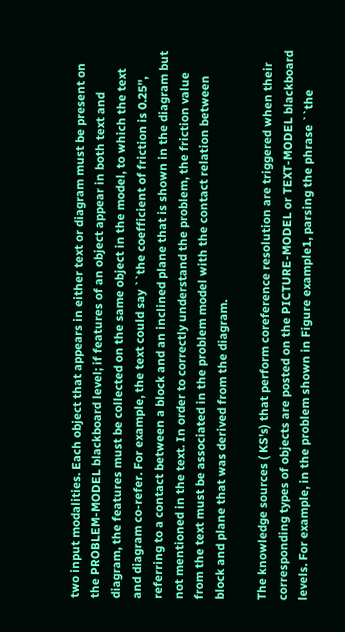two input modalities. Each object that appears in either text or diagram must be present on the PROBLEM-MODEL blackboard level; if features of an object appear in both text and diagram, the features must be collected on the same object in the model, to which the text and diagram co-refer. For example, the text could say ``the coefficient of friction is 0.25'', referring to a contact between a block and an inclined plane that is shown in the diagram but not mentioned in the text. In order to correctly understand the problem, the friction value from the text must be associated in the problem model with the contact relation between block and plane that was derived from the diagram.

The knowledge sources ( KS's) that perform coreference resolution are triggered when their corresponding types of objects are posted on the PICTURE-MODEL or TEXT-MODEL blackboard levels. For example, in the problem shown in Figure example1, parsing the phrase ``the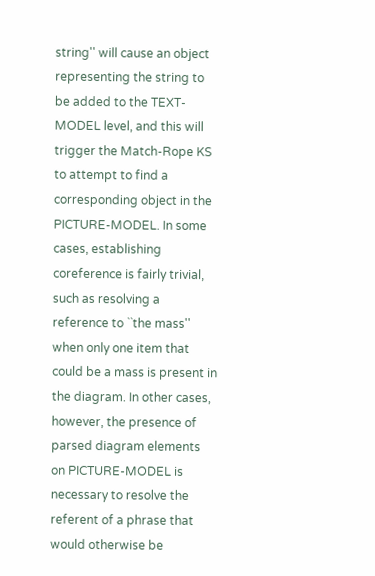string'' will cause an object representing the string to be added to the TEXT-MODEL level, and this will trigger the Match-Rope KS to attempt to find a corresponding object in the PICTURE-MODEL. In some cases, establishing coreference is fairly trivial, such as resolving a reference to ``the mass'' when only one item that could be a mass is present in the diagram. In other cases, however, the presence of parsed diagram elements on PICTURE-MODEL is necessary to resolve the referent of a phrase that would otherwise be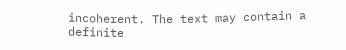incoherent. The text may contain a definite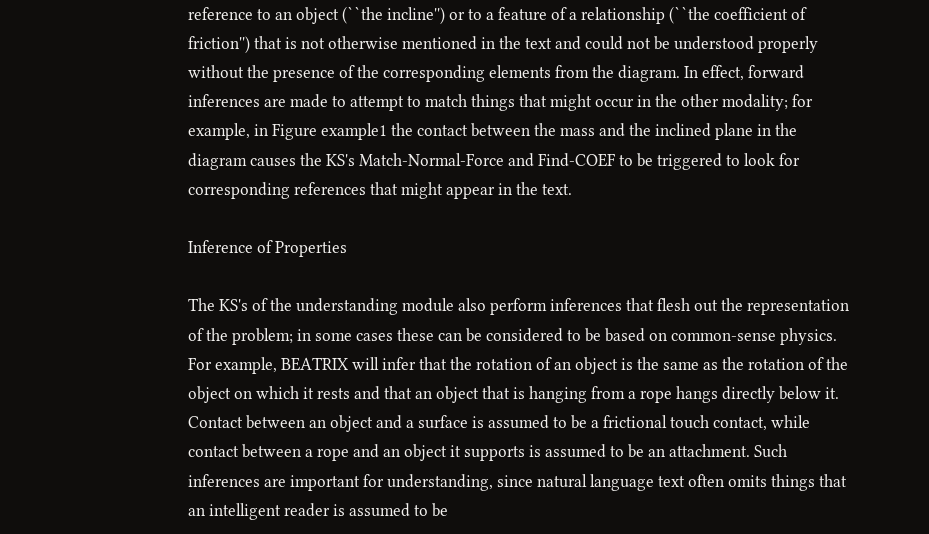reference to an object (``the incline'') or to a feature of a relationship (``the coefficient of friction'') that is not otherwise mentioned in the text and could not be understood properly without the presence of the corresponding elements from the diagram. In effect, forward inferences are made to attempt to match things that might occur in the other modality; for example, in Figure example1 the contact between the mass and the inclined plane in the diagram causes the KS's Match-Normal-Force and Find-COEF to be triggered to look for corresponding references that might appear in the text.

Inference of Properties

The KS's of the understanding module also perform inferences that flesh out the representation of the problem; in some cases these can be considered to be based on common-sense physics. For example, BEATRIX will infer that the rotation of an object is the same as the rotation of the object on which it rests and that an object that is hanging from a rope hangs directly below it. Contact between an object and a surface is assumed to be a frictional touch contact, while contact between a rope and an object it supports is assumed to be an attachment. Such inferences are important for understanding, since natural language text often omits things that an intelligent reader is assumed to be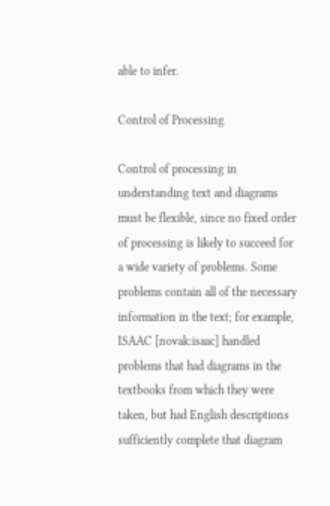able to infer.

Control of Processing

Control of processing in understanding text and diagrams must be flexible, since no fixed order of processing is likely to succeed for a wide variety of problems. Some problems contain all of the necessary information in the text; for example, ISAAC [novak:isaac] handled problems that had diagrams in the textbooks from which they were taken, but had English descriptions sufficiently complete that diagram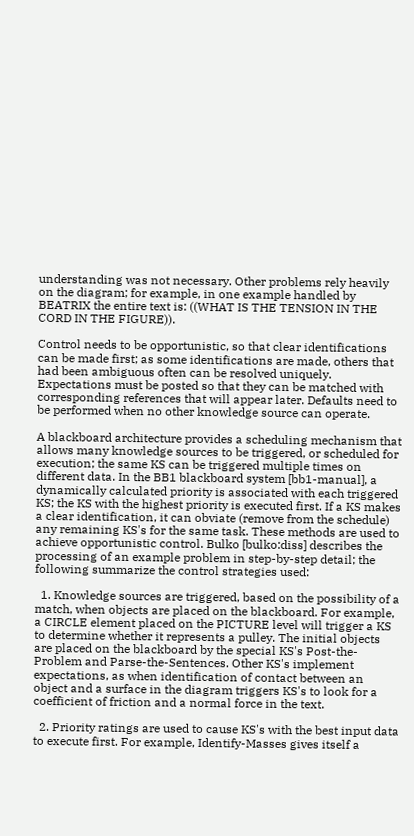understanding was not necessary. Other problems rely heavily on the diagram; for example, in one example handled by BEATRIX the entire text is: ((WHAT IS THE TENSION IN THE CORD IN THE FIGURE)).

Control needs to be opportunistic, so that clear identifications can be made first; as some identifications are made, others that had been ambiguous often can be resolved uniquely. Expectations must be posted so that they can be matched with corresponding references that will appear later. Defaults need to be performed when no other knowledge source can operate.

A blackboard architecture provides a scheduling mechanism that allows many knowledge sources to be triggered, or scheduled for execution; the same KS can be triggered multiple times on different data. In the BB1 blackboard system [bb1-manual], a dynamically calculated priority is associated with each triggered KS; the KS with the highest priority is executed first. If a KS makes a clear identification, it can obviate (remove from the schedule) any remaining KS's for the same task. These methods are used to achieve opportunistic control. Bulko [bulko:diss] describes the processing of an example problem in step-by-step detail; the following summarize the control strategies used:

  1. Knowledge sources are triggered, based on the possibility of a match, when objects are placed on the blackboard. For example, a CIRCLE element placed on the PICTURE level will trigger a KS to determine whether it represents a pulley. The initial objects are placed on the blackboard by the special KS's Post-the-Problem and Parse-the-Sentences. Other KS's implement expectations, as when identification of contact between an object and a surface in the diagram triggers KS's to look for a coefficient of friction and a normal force in the text.

  2. Priority ratings are used to cause KS's with the best input data to execute first. For example, Identify-Masses gives itself a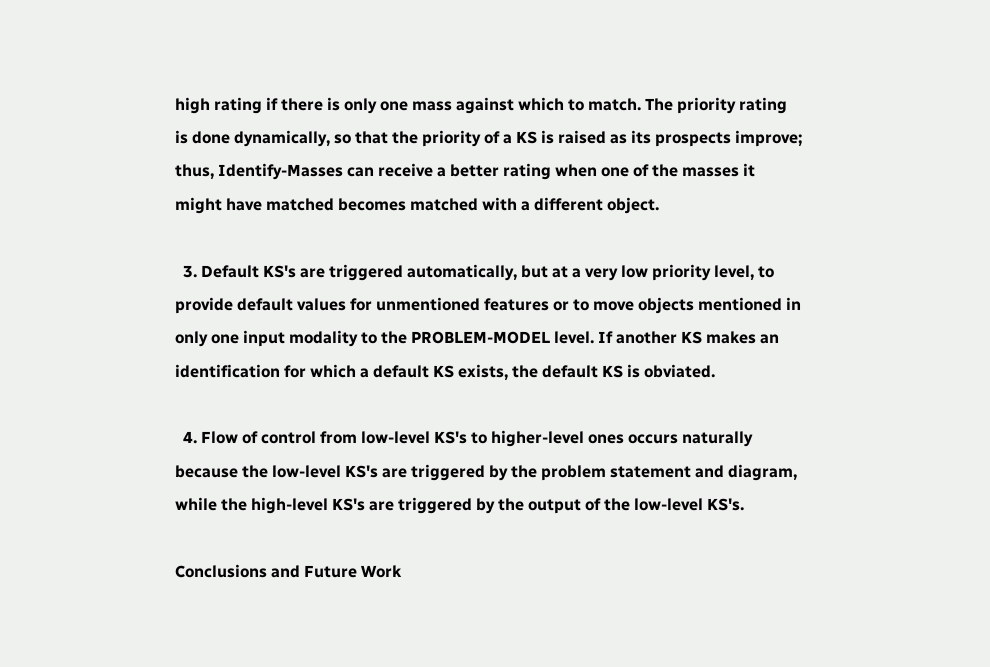high rating if there is only one mass against which to match. The priority rating is done dynamically, so that the priority of a KS is raised as its prospects improve; thus, Identify-Masses can receive a better rating when one of the masses it might have matched becomes matched with a different object.

  3. Default KS's are triggered automatically, but at a very low priority level, to provide default values for unmentioned features or to move objects mentioned in only one input modality to the PROBLEM-MODEL level. If another KS makes an identification for which a default KS exists, the default KS is obviated.

  4. Flow of control from low-level KS's to higher-level ones occurs naturally because the low-level KS's are triggered by the problem statement and diagram, while the high-level KS's are triggered by the output of the low-level KS's.

Conclusions and Future Work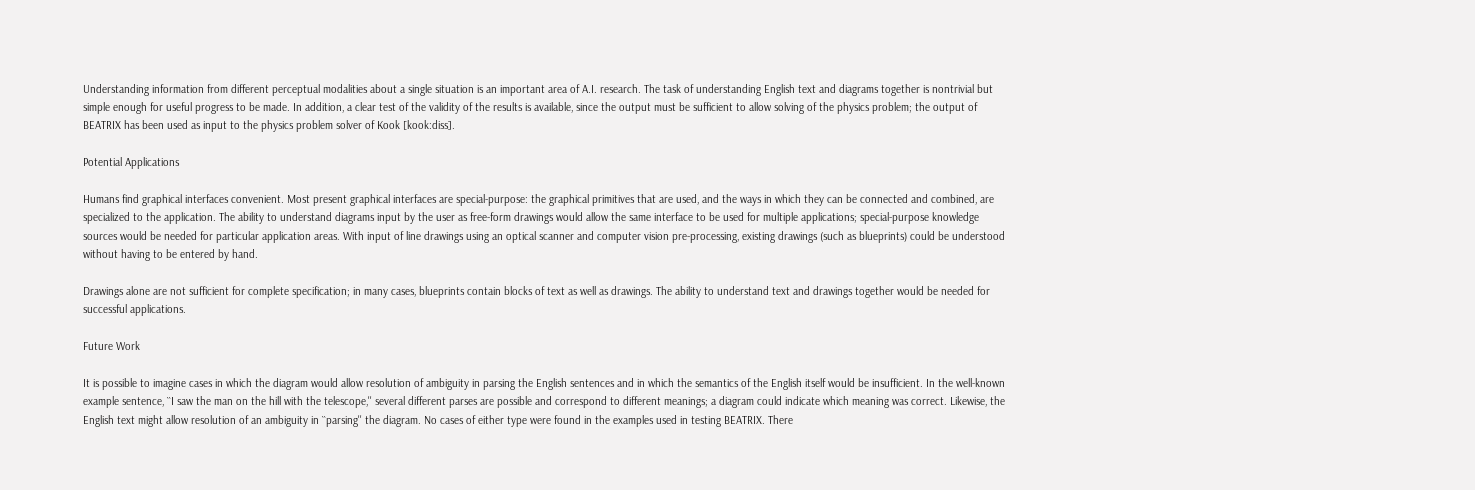Understanding information from different perceptual modalities about a single situation is an important area of A.I. research. The task of understanding English text and diagrams together is nontrivial but simple enough for useful progress to be made. In addition, a clear test of the validity of the results is available, since the output must be sufficient to allow solving of the physics problem; the output of BEATRIX has been used as input to the physics problem solver of Kook [kook:diss].

Potential Applications

Humans find graphical interfaces convenient. Most present graphical interfaces are special-purpose: the graphical primitives that are used, and the ways in which they can be connected and combined, are specialized to the application. The ability to understand diagrams input by the user as free-form drawings would allow the same interface to be used for multiple applications; special-purpose knowledge sources would be needed for particular application areas. With input of line drawings using an optical scanner and computer vision pre-processing, existing drawings (such as blueprints) could be understood without having to be entered by hand.

Drawings alone are not sufficient for complete specification; in many cases, blueprints contain blocks of text as well as drawings. The ability to understand text and drawings together would be needed for successful applications.

Future Work

It is possible to imagine cases in which the diagram would allow resolution of ambiguity in parsing the English sentences and in which the semantics of the English itself would be insufficient. In the well-known example sentence, ``I saw the man on the hill with the telescope,'' several different parses are possible and correspond to different meanings; a diagram could indicate which meaning was correct. Likewise, the English text might allow resolution of an ambiguity in ``parsing'' the diagram. No cases of either type were found in the examples used in testing BEATRIX. There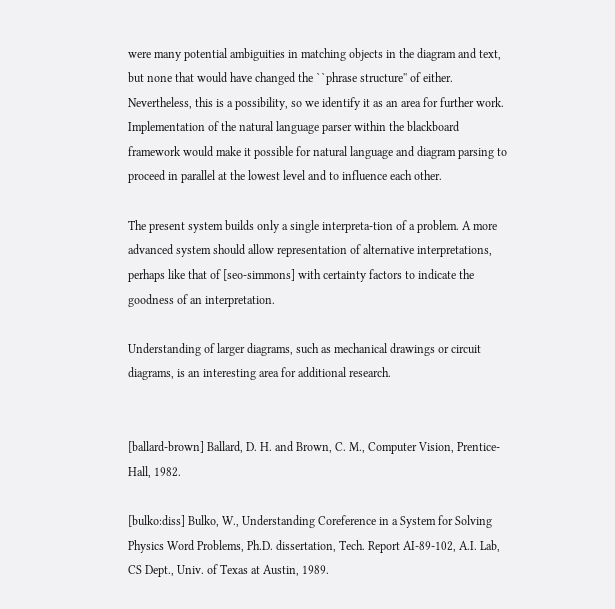were many potential ambiguities in matching objects in the diagram and text, but none that would have changed the ``phrase structure'' of either. Nevertheless, this is a possibility, so we identify it as an area for further work. Implementation of the natural language parser within the blackboard framework would make it possible for natural language and diagram parsing to proceed in parallel at the lowest level and to influence each other.

The present system builds only a single interpreta-tion of a problem. A more advanced system should allow representation of alternative interpretations, perhaps like that of [seo-simmons] with certainty factors to indicate the goodness of an interpretation.

Understanding of larger diagrams, such as mechanical drawings or circuit diagrams, is an interesting area for additional research.


[ballard-brown] Ballard, D. H. and Brown, C. M., Computer Vision, Prentice-Hall, 1982.

[bulko:diss] Bulko, W., Understanding Coreference in a System for Solving Physics Word Problems, Ph.D. dissertation, Tech. Report AI-89-102, A.I. Lab, CS Dept., Univ. of Texas at Austin, 1989.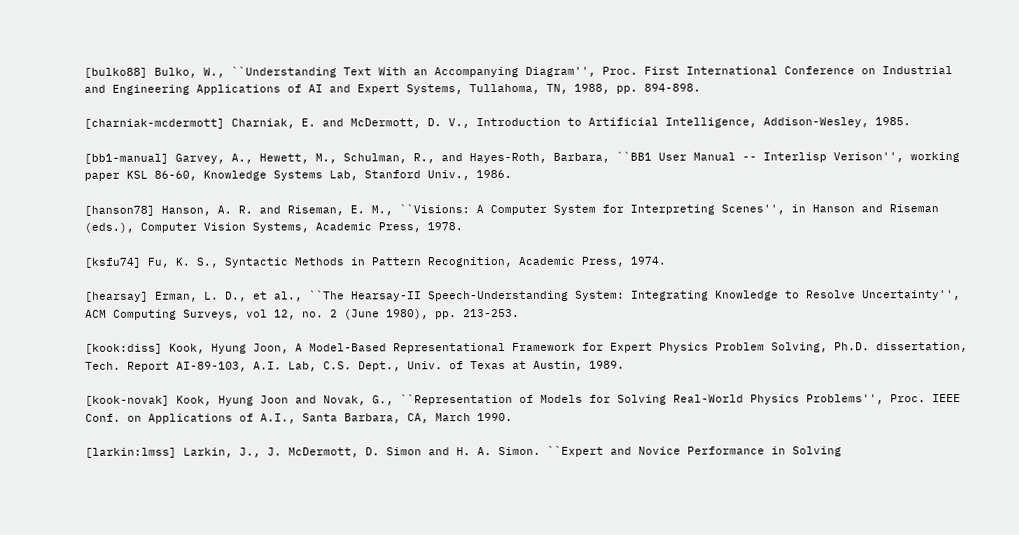[bulko88] Bulko, W., ``Understanding Text With an Accompanying Diagram'', Proc. First International Conference on Industrial and Engineering Applications of AI and Expert Systems, Tullahoma, TN, 1988, pp. 894-898.

[charniak-mcdermott] Charniak, E. and McDermott, D. V., Introduction to Artificial Intelligence, Addison-Wesley, 1985.

[bb1-manual] Garvey, A., Hewett, M., Schulman, R., and Hayes-Roth, Barbara, ``BB1 User Manual -- Interlisp Verison'', working paper KSL 86-60, Knowledge Systems Lab, Stanford Univ., 1986.

[hanson78] Hanson, A. R. and Riseman, E. M., ``Visions: A Computer System for Interpreting Scenes'', in Hanson and Riseman (eds.), Computer Vision Systems, Academic Press, 1978.

[ksfu74] Fu, K. S., Syntactic Methods in Pattern Recognition, Academic Press, 1974.

[hearsay] Erman, L. D., et al., ``The Hearsay-II Speech-Understanding System: Integrating Knowledge to Resolve Uncertainty'', ACM Computing Surveys, vol 12, no. 2 (June 1980), pp. 213-253.

[kook:diss] Kook, Hyung Joon, A Model-Based Representational Framework for Expert Physics Problem Solving, Ph.D. dissertation, Tech. Report AI-89-103, A.I. Lab, C.S. Dept., Univ. of Texas at Austin, 1989.

[kook-novak] Kook, Hyung Joon and Novak, G., ``Representation of Models for Solving Real-World Physics Problems'', Proc. IEEE Conf. on Applications of A.I., Santa Barbara, CA, March 1990.

[larkin:lmss] Larkin, J., J. McDermott, D. Simon and H. A. Simon. ``Expert and Novice Performance in Solving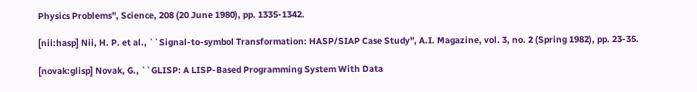Physics Problems'', Science, 208 (20 June 1980), pp. 1335-1342.

[nii:hasp] Nii, H. P. et al., ``Signal-to-symbol Transformation: HASP/SIAP Case Study'', A.I. Magazine, vol. 3, no. 2 (Spring 1982), pp. 23-35.

[novak:glisp] Novak, G., ``GLISP: A LISP-Based Programming System With Data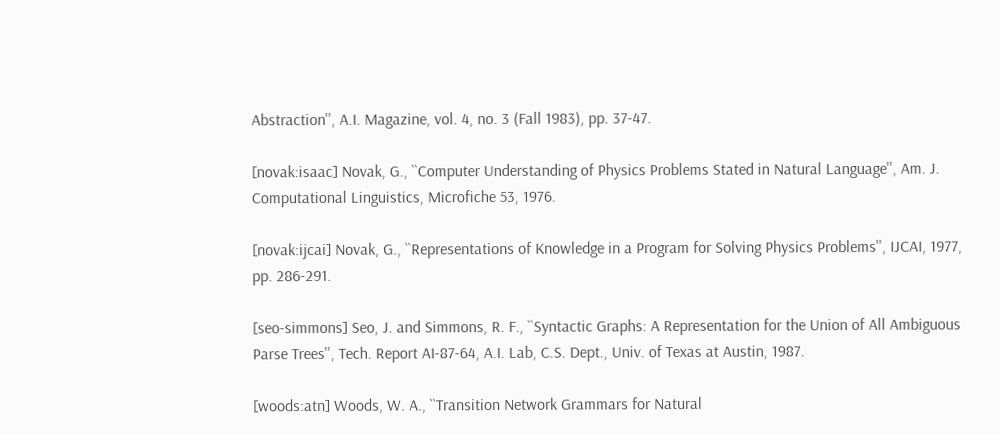Abstraction'', A.I. Magazine, vol. 4, no. 3 (Fall 1983), pp. 37-47.

[novak:isaac] Novak, G., ``Computer Understanding of Physics Problems Stated in Natural Language'', Am. J. Computational Linguistics, Microfiche 53, 1976.

[novak:ijcai] Novak, G., ``Representations of Knowledge in a Program for Solving Physics Problems'', IJCAI, 1977, pp. 286-291.

[seo-simmons] Seo, J. and Simmons, R. F., ``Syntactic Graphs: A Representation for the Union of All Ambiguous Parse Trees'', Tech. Report AI-87-64, A.I. Lab, C.S. Dept., Univ. of Texas at Austin, 1987.

[woods:atn] Woods, W. A., ``Transition Network Grammars for Natural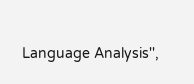Language Analysis'',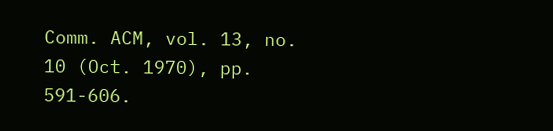Comm. ACM, vol. 13, no. 10 (Oct. 1970), pp. 591-606.